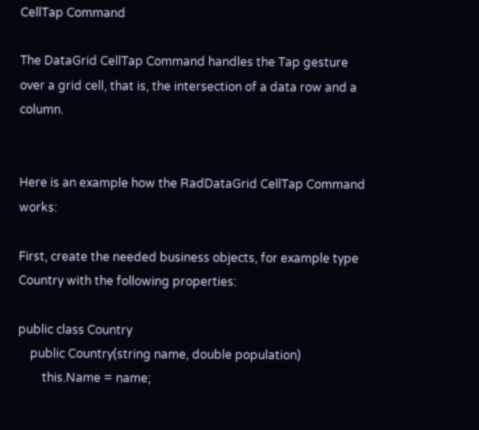CellTap Command

The DataGrid CellTap Command handles the Tap gesture over a grid cell, that is, the intersection of a data row and a column.


Here is an example how the RadDataGrid CellTap Command works:

First, create the needed business objects, for example type Country with the following properties:

public class Country
    public Country(string name, double population)
        this.Name = name;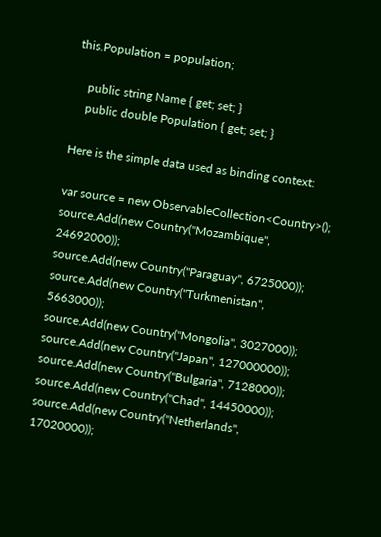this.Population = population;

    public string Name { get; set; }
    public double Population { get; set; }

Here is the simple data used as binding context:

var source = new ObservableCollection<Country>();
source.Add(new Country("Mozambique", 24692000));
source.Add(new Country("Paraguay", 6725000));
source.Add(new Country("Turkmenistan", 5663000));
source.Add(new Country("Mongolia", 3027000));
source.Add(new Country("Japan", 127000000));
source.Add(new Country("Bulgaria", 7128000));
source.Add(new Country("Chad", 14450000));
source.Add(new Country("Netherlands", 17020000));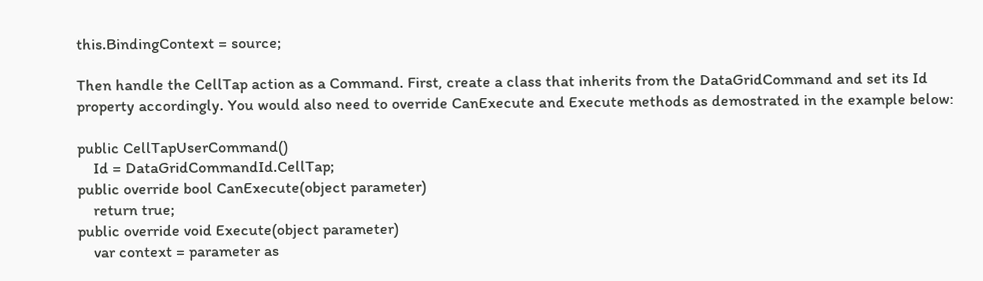this.BindingContext = source;

Then handle the CellTap action as a Command. First, create a class that inherits from the DataGridCommand and set its Id property accordingly. You would also need to override CanExecute and Execute methods as demostrated in the example below:

public CellTapUserCommand()
    Id = DataGridCommandId.CellTap;
public override bool CanExecute(object parameter)
    return true;
public override void Execute(object parameter)
    var context = parameter as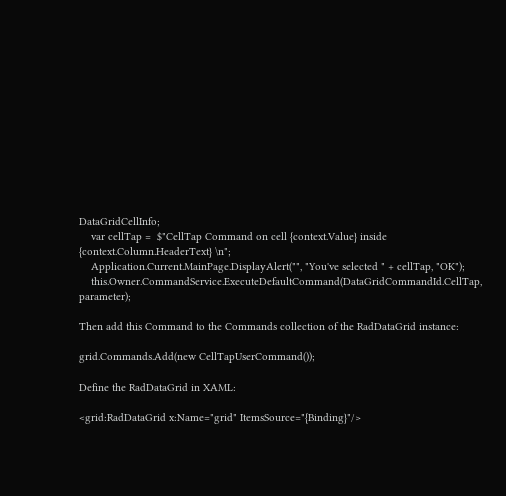DataGridCellInfo;
    var cellTap =  $"CellTap Command on cell {context.Value} inside {context.Column.HeaderText} \n";
    Application.Current.MainPage.DisplayAlert("", "You've selected " + cellTap, "OK");
    this.Owner.CommandService.ExecuteDefaultCommand(DataGridCommandId.CellTap, parameter);

Then add this Command to the Commands collection of the RadDataGrid instance:

grid.Commands.Add(new CellTapUserCommand());

Define the RadDataGrid in XAML:

<grid:RadDataGrid x:Name="grid" ItemsSource="{Binding}"/>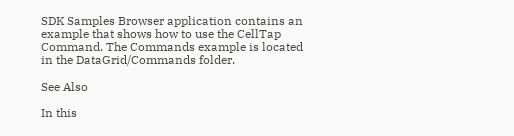SDK Samples Browser application contains an example that shows how to use the CellTap Command. The Commands example is located in the DataGrid/Commands folder.

See Also

In this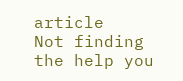article
Not finding the help you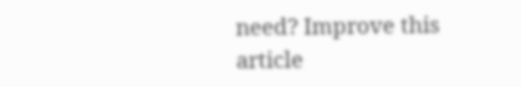need? Improve this article